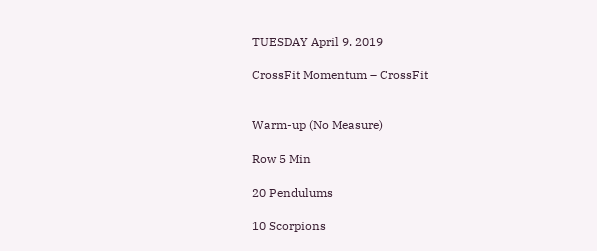TUESDAY April 9. 2019

CrossFit Momentum – CrossFit


Warm-up (No Measure)

Row 5 Min

20 Pendulums

10 Scorpions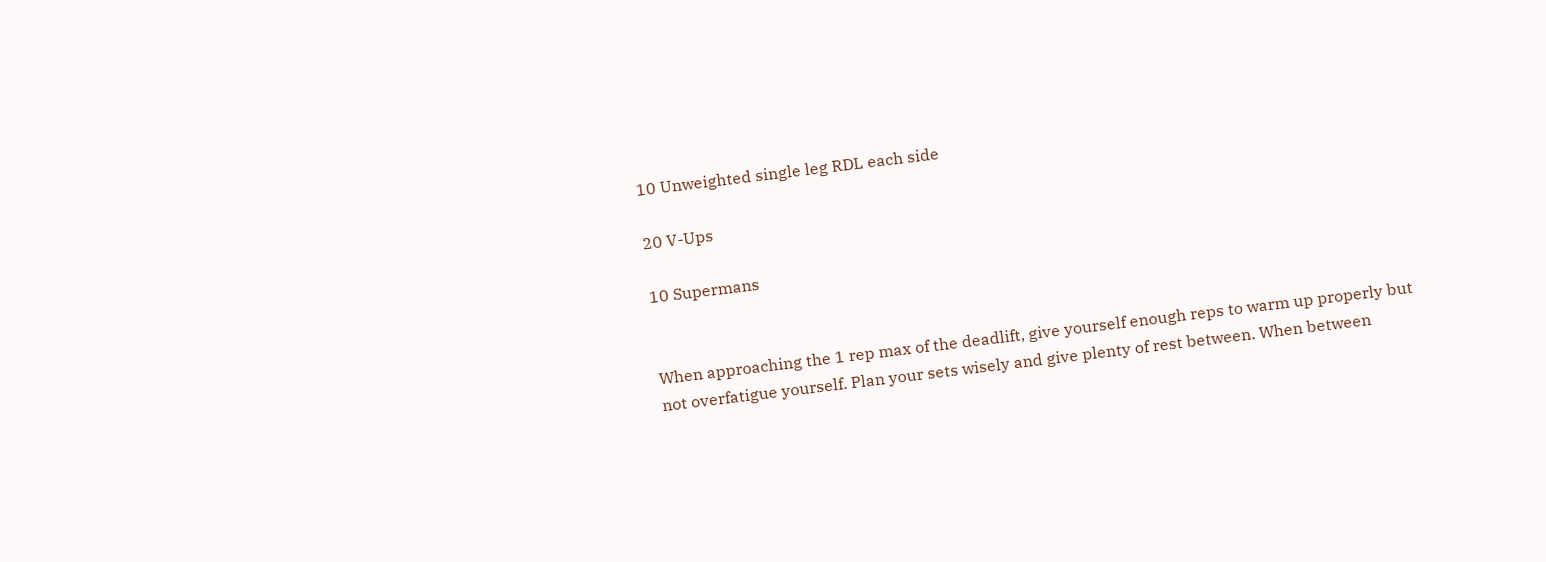10 Unweighted single leg RDL each side

20 V-Ups

10 Supermans


When approaching the 1 rep max of the deadlift, give yourself enough reps to warm up properly but not overfatigue yourself. Plan your sets wisely and give plenty of rest between. When between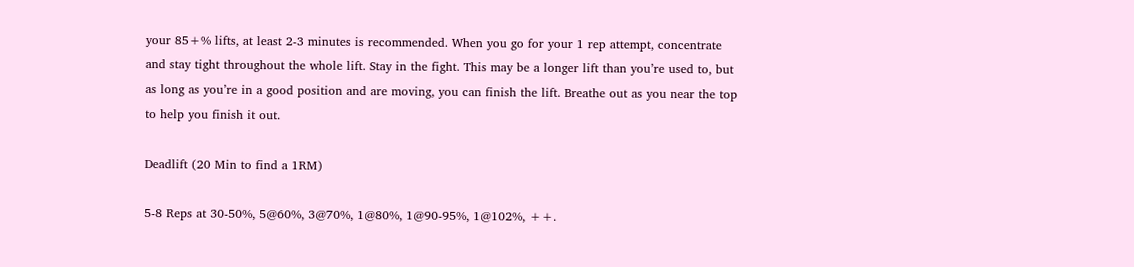your 85+% lifts, at least 2-3 minutes is recommended. When you go for your 1 rep attempt, concentrate and stay tight throughout the whole lift. Stay in the fight. This may be a longer lift than you’re used to, but as long as you’re in a good position and are moving, you can finish the lift. Breathe out as you near the top to help you finish it out.

Deadlift (20 Min to find a 1RM)

5-8 Reps at 30-50%, 5@60%, 3@70%, 1@80%, 1@90-95%, 1@102%, ++.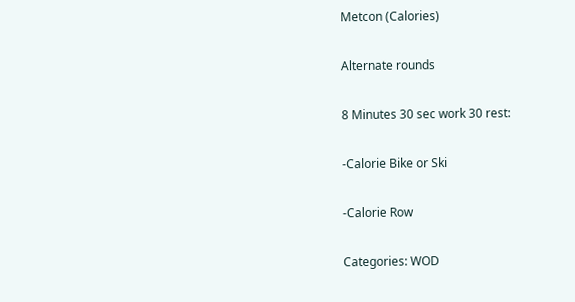Metcon (Calories)

Alternate rounds

8 Minutes 30 sec work 30 rest:

-Calorie Bike or Ski

-Calorie Row

Categories: WOD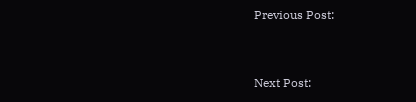Previous Post:


Next Post: